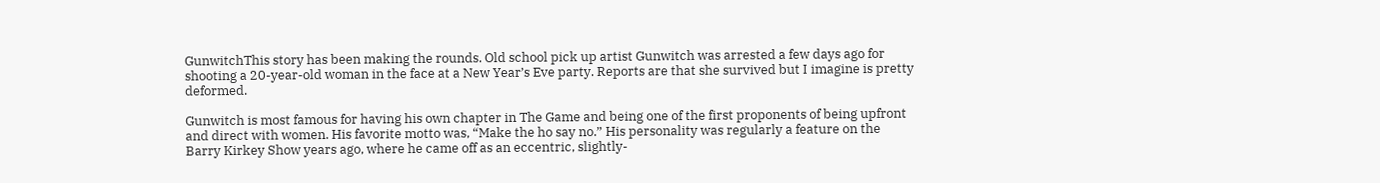GunwitchThis story has been making the rounds. Old school pick up artist Gunwitch was arrested a few days ago for shooting a 20-year-old woman in the face at a New Year’s Eve party. Reports are that she survived but I imagine is pretty deformed.

Gunwitch is most famous for having his own chapter in The Game and being one of the first proponents of being upfront and direct with women. His favorite motto was, “Make the ho say no.” His personality was regularly a feature on the Barry Kirkey Show years ago, where he came off as an eccentric, slightly-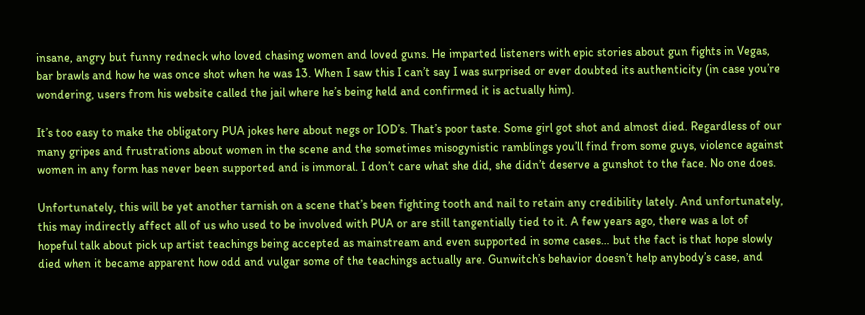insane, angry but funny redneck who loved chasing women and loved guns. He imparted listeners with epic stories about gun fights in Vegas, bar brawls and how he was once shot when he was 13. When I saw this I can’t say I was surprised or ever doubted its authenticity (in case you’re wondering, users from his website called the jail where he’s being held and confirmed it is actually him).

It’s too easy to make the obligatory PUA jokes here about negs or IOD’s. That’s poor taste. Some girl got shot and almost died. Regardless of our many gripes and frustrations about women in the scene and the sometimes misogynistic ramblings you’ll find from some guys, violence against women in any form has never been supported and is immoral. I don’t care what she did, she didn’t deserve a gunshot to the face. No one does.

Unfortunately, this will be yet another tarnish on a scene that’s been fighting tooth and nail to retain any credibility lately. And unfortunately, this may indirectly affect all of us who used to be involved with PUA or are still tangentially tied to it. A few years ago, there was a lot of hopeful talk about pick up artist teachings being accepted as mainstream and even supported in some cases… but the fact is that hope slowly died when it became apparent how odd and vulgar some of the teachings actually are. Gunwitch’s behavior doesn’t help anybody’s case, and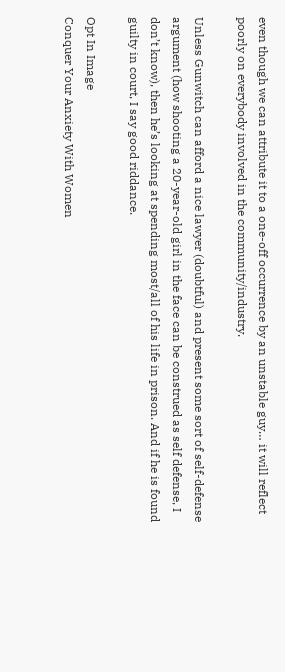even though we can attribute it to a one-off occurrence by an unstable guy… it will reflect poorly on everybody involved in the community/industry.

Unless Gunwitch can afford a nice lawyer (doubtful) and present some sort of self-defense argument (how shooting a 20-year-old girl in the face can be construed as self defense, I don’t know), then he’s looking at spending most/all of his life in prison. And if he is found guilty in court, I say good riddance.

Opt In Image
Conquer Your Anxiety With Women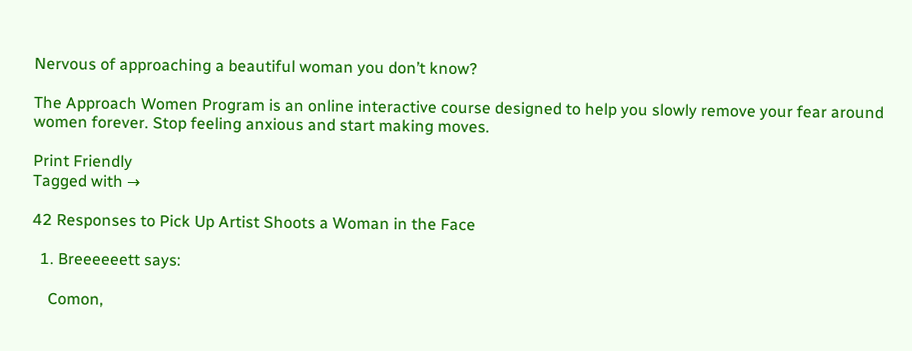Nervous of approaching a beautiful woman you don’t know?

The Approach Women Program is an online interactive course designed to help you slowly remove your fear around women forever. Stop feeling anxious and start making moves.

Print Friendly
Tagged with →

42 Responses to Pick Up Artist Shoots a Woman in the Face

  1. Breeeeeett says:

    Comon,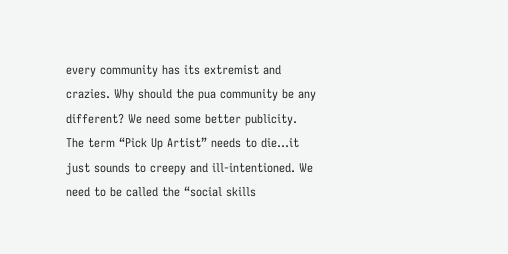every community has its extremist and crazies. Why should the pua community be any different? We need some better publicity. The term “Pick Up Artist” needs to die…it just sounds to creepy and ill-intentioned. We need to be called the “social skills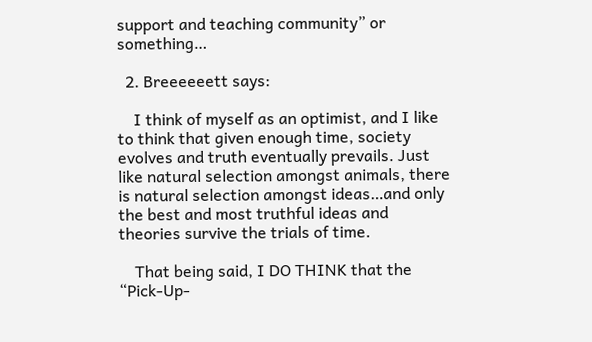support and teaching community” or something…

  2. Breeeeeett says:

    I think of myself as an optimist, and I like to think that given enough time, society evolves and truth eventually prevails. Just like natural selection amongst animals, there is natural selection amongst ideas…and only the best and most truthful ideas and theories survive the trials of time.

    That being said, I DO THINK that the “Pick-Up-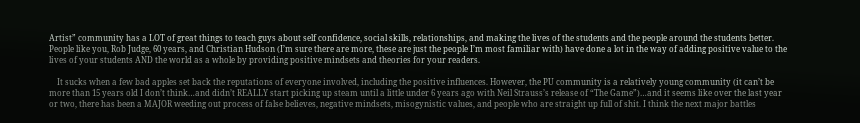Artist” community has a LOT of great things to teach guys about self confidence, social skills, relationships, and making the lives of the students and the people around the students better. People like you, Rob Judge, 60 years, and Christian Hudson (I’m sure there are more, these are just the people I’m most familiar with) have done a lot in the way of adding positive value to the lives of your students AND the world as a whole by providing positive mindsets and theories for your readers.

    It sucks when a few bad apples set back the reputations of everyone involved, including the positive influences. However, the PU community is a relatively young community (it can’t be more than 15 years old I don’t think…and didn’t REALLY start picking up steam until a little under 6 years ago with Neil Strauss’s release of “The Game”)…and it seems like over the last year or two, there has been a MAJOR weeding out process of false believes, negative mindsets, misogynistic values, and people who are straight up full of shit. I think the next major battles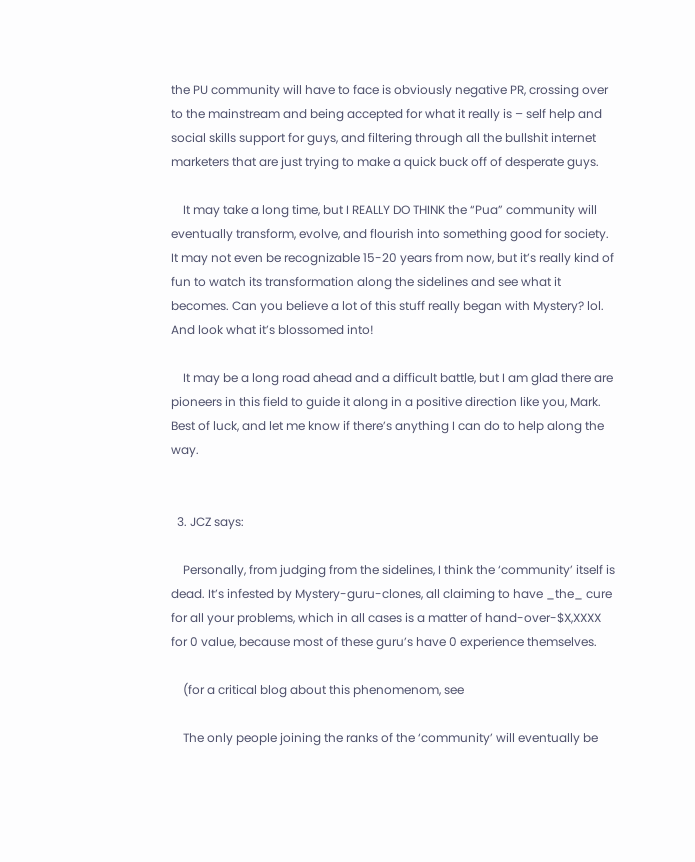the PU community will have to face is obviously negative PR, crossing over to the mainstream and being accepted for what it really is – self help and social skills support for guys, and filtering through all the bullshit internet marketers that are just trying to make a quick buck off of desperate guys.

    It may take a long time, but I REALLY DO THINK the “Pua” community will eventually transform, evolve, and flourish into something good for society. It may not even be recognizable 15-20 years from now, but it’s really kind of fun to watch its transformation along the sidelines and see what it becomes. Can you believe a lot of this stuff really began with Mystery? lol. And look what it’s blossomed into!

    It may be a long road ahead and a difficult battle, but I am glad there are pioneers in this field to guide it along in a positive direction like you, Mark. Best of luck, and let me know if there’s anything I can do to help along the way.


  3. JCZ says:

    Personally, from judging from the sidelines, I think the ‘community’ itself is dead. It’s infested by Mystery-guru-clones, all claiming to have _the_ cure for all your problems, which in all cases is a matter of hand-over-$X,XXXX for 0 value, because most of these guru’s have 0 experience themselves.

    (for a critical blog about this phenomenom, see

    The only people joining the ranks of the ‘community’ will eventually be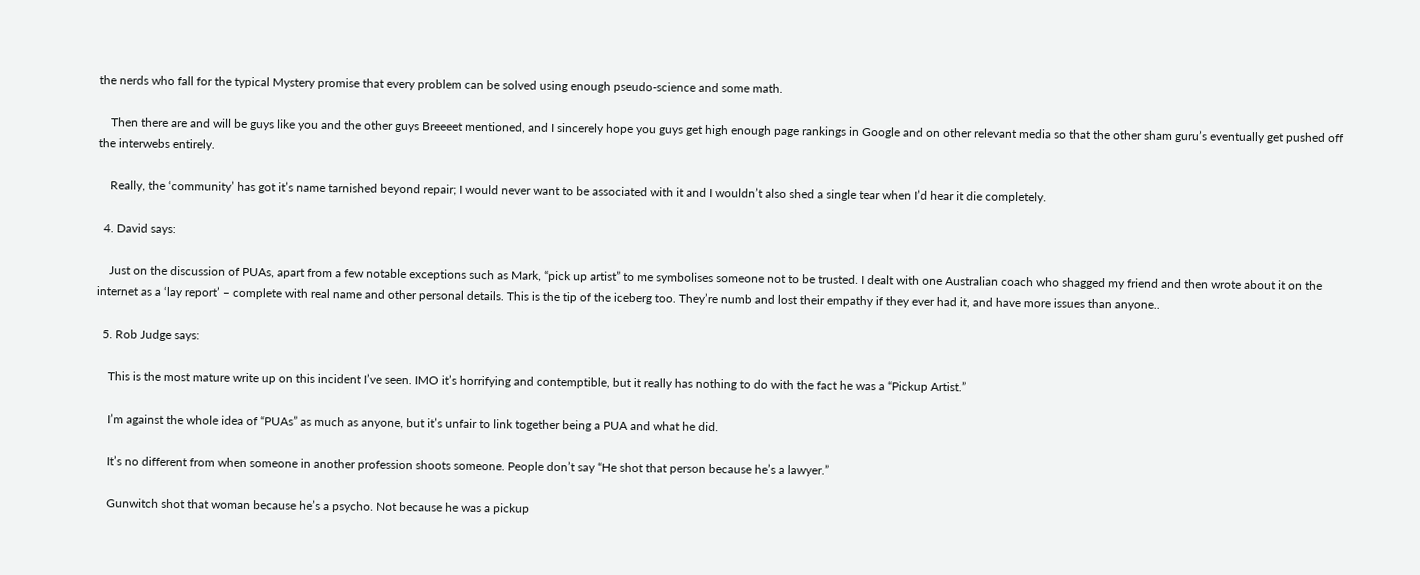the nerds who fall for the typical Mystery promise that every problem can be solved using enough pseudo-science and some math.

    Then there are and will be guys like you and the other guys Breeeet mentioned, and I sincerely hope you guys get high enough page rankings in Google and on other relevant media so that the other sham guru’s eventually get pushed off the interwebs entirely.

    Really, the ‘community’ has got it’s name tarnished beyond repair; I would never want to be associated with it and I wouldn’t also shed a single tear when I’d hear it die completely.

  4. David says:

    Just on the discussion of PUAs, apart from a few notable exceptions such as Mark, “pick up artist” to me symbolises someone not to be trusted. I dealt with one Australian coach who shagged my friend and then wrote about it on the internet as a ‘lay report’ – complete with real name and other personal details. This is the tip of the iceberg too. They’re numb and lost their empathy if they ever had it, and have more issues than anyone..

  5. Rob Judge says:

    This is the most mature write up on this incident I’ve seen. IMO it’s horrifying and contemptible, but it really has nothing to do with the fact he was a “Pickup Artist.”

    I’m against the whole idea of “PUAs” as much as anyone, but it’s unfair to link together being a PUA and what he did.

    It’s no different from when someone in another profession shoots someone. People don’t say “He shot that person because he’s a lawyer.”

    Gunwitch shot that woman because he’s a psycho. Not because he was a pickup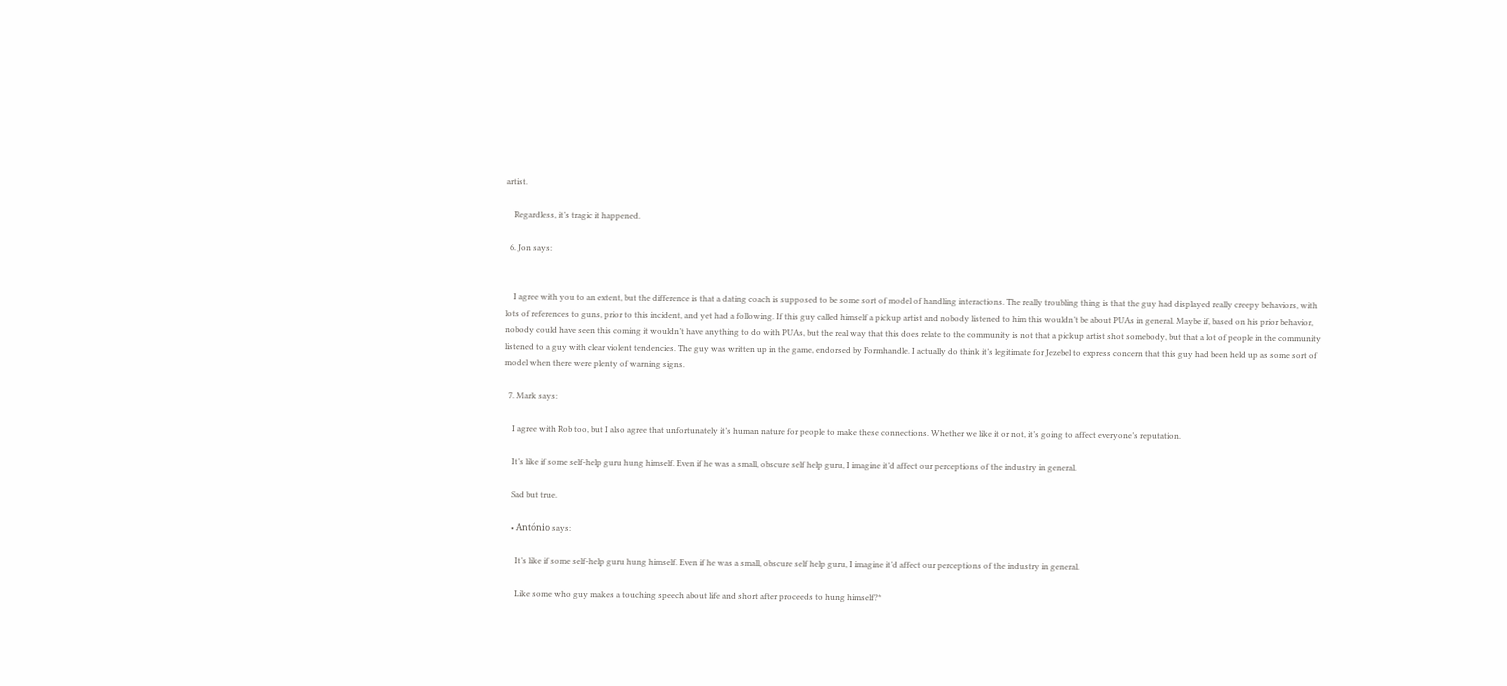artist.

    Regardless, it’s tragic it happened.

  6. Jon says:


    I agree with you to an extent, but the difference is that a dating coach is supposed to be some sort of model of handling interactions. The really troubling thing is that the guy had displayed really creepy behaviors, with lots of references to guns, prior to this incident, and yet had a following. If this guy called himself a pickup artist and nobody listened to him this wouldn’t be about PUAs in general. Maybe if, based on his prior behavior, nobody could have seen this coming it wouldn’t have anything to do with PUAs, but the real way that this does relate to the community is not that a pickup artist shot somebody, but that a lot of people in the community listened to a guy with clear violent tendencies. The guy was written up in the game, endorsed by Formhandle. I actually do think it’s legitimate for Jezebel to express concern that this guy had been held up as some sort of model when there were plenty of warning signs.

  7. Mark says:

    I agree with Rob too, but I also agree that unfortunately it’s human nature for people to make these connections. Whether we like it or not, it’s going to affect everyone’s reputation.

    It’s like if some self-help guru hung himself. Even if he was a small, obscure self help guru, I imagine it’d affect our perceptions of the industry in general.

    Sad but true.

    • António says:

      It’s like if some self-help guru hung himself. Even if he was a small, obscure self help guru, I imagine it’d affect our perceptions of the industry in general.

      Like some who guy makes a touching speech about life and short after proceeds to hung himself?*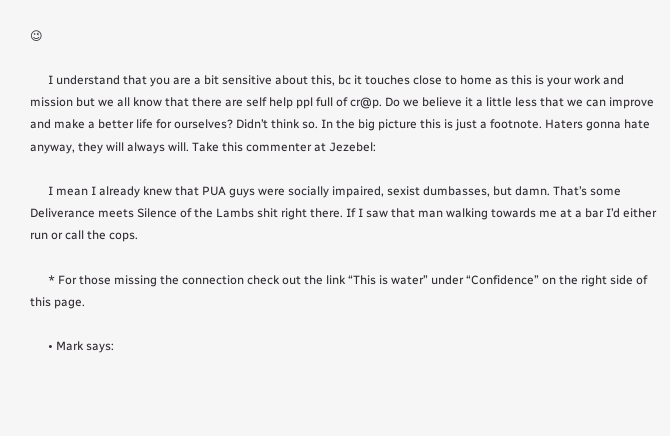😉

      I understand that you are a bit sensitive about this, bc it touches close to home as this is your work and mission but we all know that there are self help ppl full of cr@p. Do we believe it a little less that we can improve and make a better life for ourselves? Didn’t think so. In the big picture this is just a footnote. Haters gonna hate anyway, they will always will. Take this commenter at Jezebel:

      I mean I already knew that PUA guys were socially impaired, sexist dumbasses, but damn. That’s some Deliverance meets Silence of the Lambs shit right there. If I saw that man walking towards me at a bar I’d either run or call the cops.

      * For those missing the connection check out the link “This is water” under “Confidence” on the right side of this page.

      • Mark says: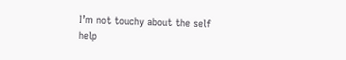I’m not touchy about the self help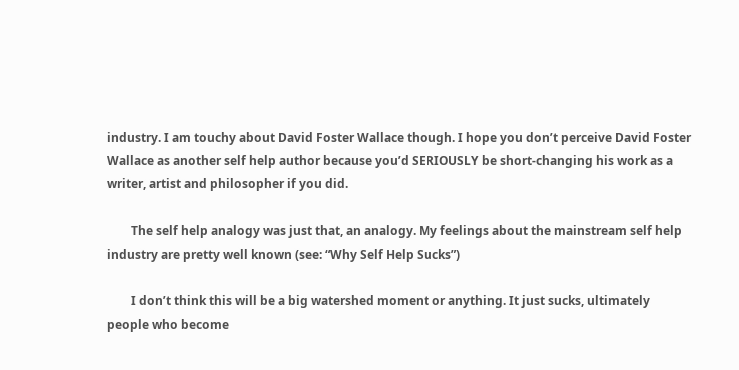industry. I am touchy about David Foster Wallace though. I hope you don’t perceive David Foster Wallace as another self help author because you’d SERIOUSLY be short-changing his work as a writer, artist and philosopher if you did.

        The self help analogy was just that, an analogy. My feelings about the mainstream self help industry are pretty well known (see: “Why Self Help Sucks”)

        I don’t think this will be a big watershed moment or anything. It just sucks, ultimately people who become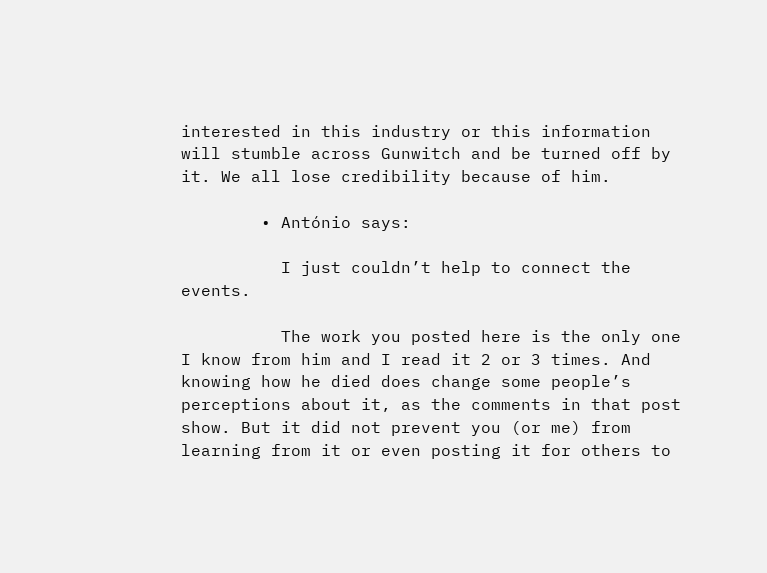interested in this industry or this information will stumble across Gunwitch and be turned off by it. We all lose credibility because of him.

        • António says:

          I just couldn’t help to connect the events.

          The work you posted here is the only one I know from him and I read it 2 or 3 times. And knowing how he died does change some people’s perceptions about it, as the comments in that post show. But it did not prevent you (or me) from learning from it or even posting it for others to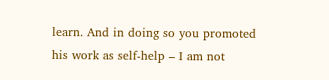learn. And in doing so you promoted his work as self-help – I am not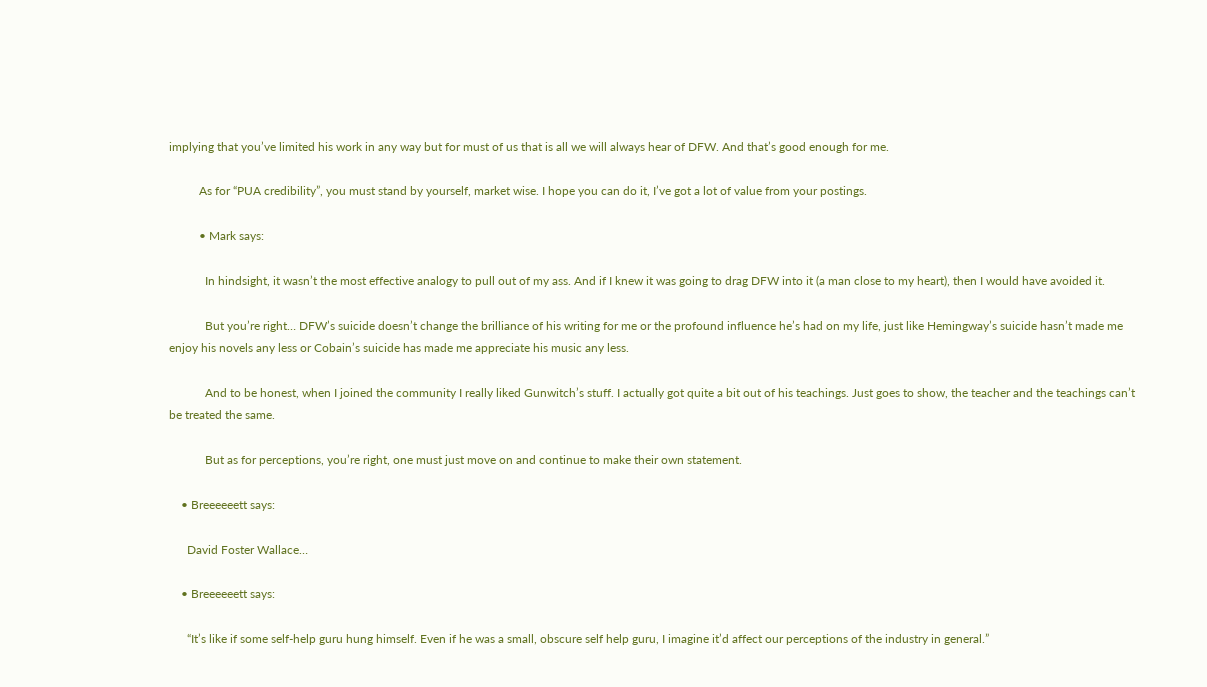implying that you’ve limited his work in any way but for must of us that is all we will always hear of DFW. And that’s good enough for me.

          As for “PUA credibility”, you must stand by yourself, market wise. I hope you can do it, I’ve got a lot of value from your postings.

          • Mark says:

            In hindsight, it wasn’t the most effective analogy to pull out of my ass. And if I knew it was going to drag DFW into it (a man close to my heart), then I would have avoided it.

            But you’re right… DFW’s suicide doesn’t change the brilliance of his writing for me or the profound influence he’s had on my life, just like Hemingway’s suicide hasn’t made me enjoy his novels any less or Cobain’s suicide has made me appreciate his music any less.

            And to be honest, when I joined the community I really liked Gunwitch’s stuff. I actually got quite a bit out of his teachings. Just goes to show, the teacher and the teachings can’t be treated the same.

            But as for perceptions, you’re right, one must just move on and continue to make their own statement.

    • Breeeeeett says:

      David Foster Wallace…

    • Breeeeeett says:

      “It’s like if some self-help guru hung himself. Even if he was a small, obscure self help guru, I imagine it’d affect our perceptions of the industry in general.”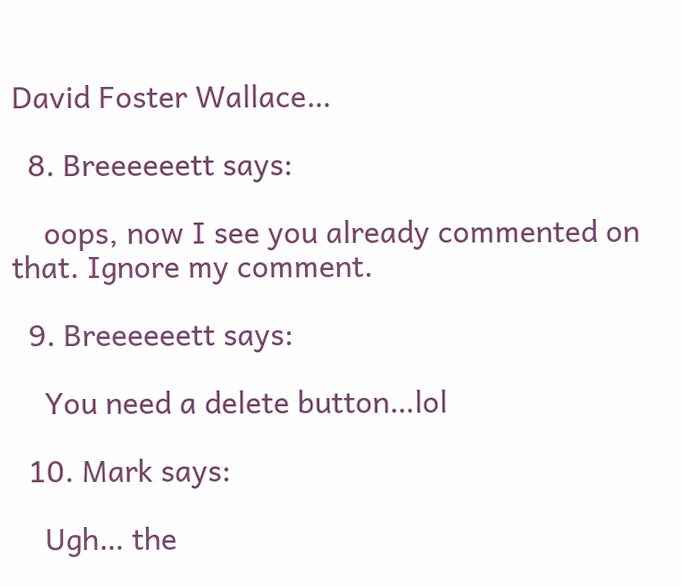David Foster Wallace…

  8. Breeeeeett says:

    oops, now I see you already commented on that. Ignore my comment.

  9. Breeeeeett says:

    You need a delete button…lol

  10. Mark says:

    Ugh… the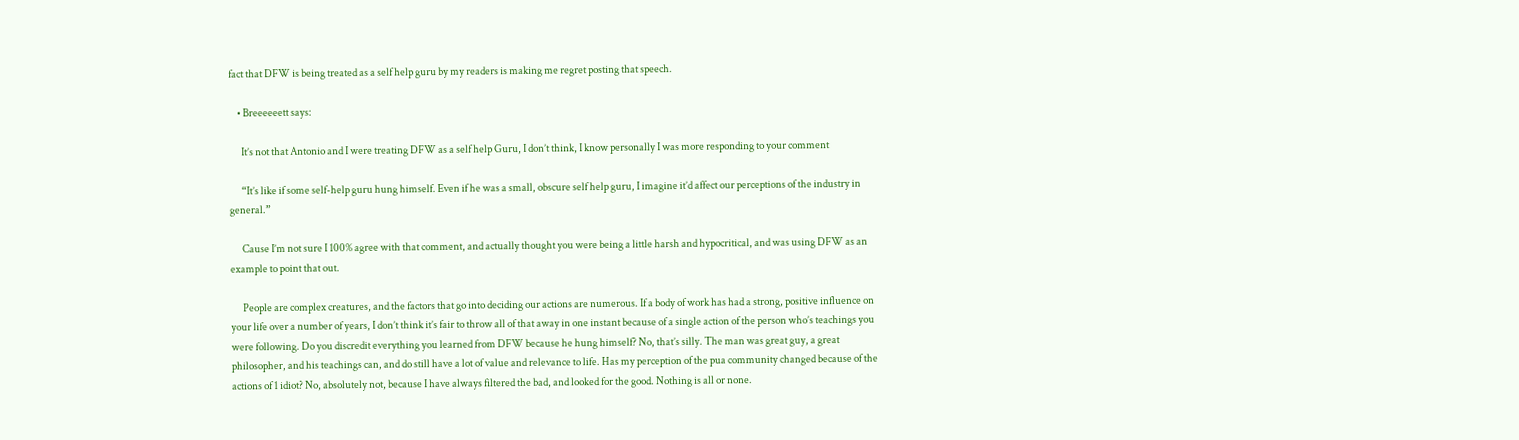fact that DFW is being treated as a self help guru by my readers is making me regret posting that speech.

    • Breeeeeett says:

      It’s not that Antonio and I were treating DFW as a self help Guru, I don’t think, I know personally I was more responding to your comment

      “It’s like if some self-help guru hung himself. Even if he was a small, obscure self help guru, I imagine it’d affect our perceptions of the industry in general.”

      Cause I’m not sure I 100% agree with that comment, and actually thought you were being a little harsh and hypocritical, and was using DFW as an example to point that out.

      People are complex creatures, and the factors that go into deciding our actions are numerous. If a body of work has had a strong, positive influence on your life over a number of years, I don’t think it’s fair to throw all of that away in one instant because of a single action of the person who’s teachings you were following. Do you discredit everything you learned from DFW because he hung himself? No, that’s silly. The man was great guy, a great philosopher, and his teachings can, and do still have a lot of value and relevance to life. Has my perception of the pua community changed because of the actions of 1 idiot? No, absolutely not, because I have always filtered the bad, and looked for the good. Nothing is all or none.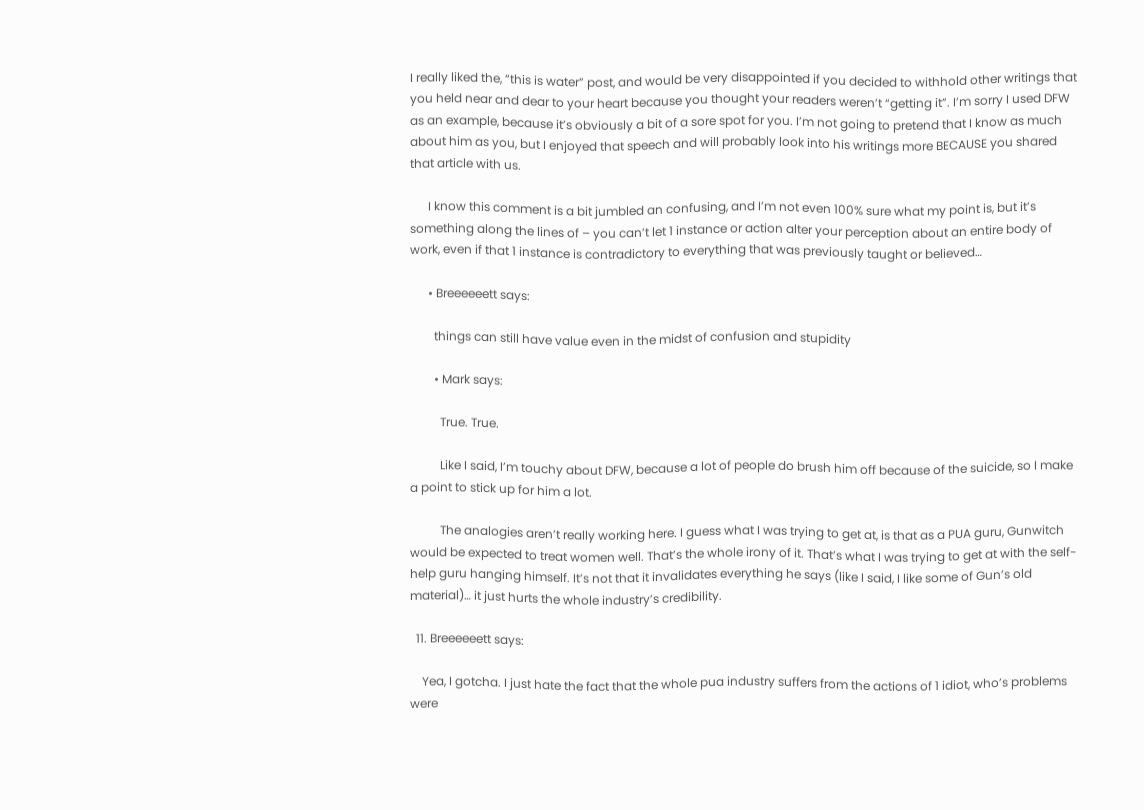I really liked the, “this is water” post, and would be very disappointed if you decided to withhold other writings that you held near and dear to your heart because you thought your readers weren’t “getting it”. I’m sorry I used DFW as an example, because it’s obviously a bit of a sore spot for you. I’m not going to pretend that I know as much about him as you, but I enjoyed that speech and will probably look into his writings more BECAUSE you shared that article with us.

      I know this comment is a bit jumbled an confusing, and I’m not even 100% sure what my point is, but it’s something along the lines of – you can’t let 1 instance or action alter your perception about an entire body of work, even if that 1 instance is contradictory to everything that was previously taught or believed…

      • Breeeeeett says:

        things can still have value even in the midst of confusion and stupidity

        • Mark says:

          True. True.

          Like I said, I’m touchy about DFW, because a lot of people do brush him off because of the suicide, so I make a point to stick up for him a lot.

          The analogies aren’t really working here. I guess what I was trying to get at, is that as a PUA guru, Gunwitch would be expected to treat women well. That’s the whole irony of it. That’s what I was trying to get at with the self-help guru hanging himself. It’s not that it invalidates everything he says (like I said, I like some of Gun’s old material)… it just hurts the whole industry’s credibility.

  11. Breeeeeett says:

    Yea, I gotcha. I just hate the fact that the whole pua industry suffers from the actions of 1 idiot, who’s problems were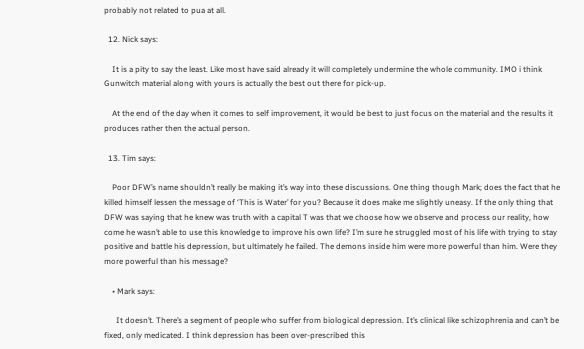probably not related to pua at all.

  12. Nick says:

    It is a pity to say the least. Like most have said already it will completely undermine the whole community. IMO i think Gunwitch material along with yours is actually the best out there for pick-up.

    At the end of the day when it comes to self improvement, it would be best to just focus on the material and the results it produces rather then the actual person.

  13. Tim says:

    Poor DFW’s name shouldn’t really be making it’s way into these discussions. One thing though Mark; does the fact that he killed himself lessen the message of ‘This is Water’ for you? Because it does make me slightly uneasy. If the only thing that DFW was saying that he knew was truth with a capital T was that we choose how we observe and process our reality, how come he wasn’t able to use this knowledge to improve his own life? I’m sure he struggled most of his life with trying to stay positive and battle his depression, but ultimately he failed. The demons inside him were more powerful than him. Were they more powerful than his message?

    • Mark says:

      It doesn’t. There’s a segment of people who suffer from biological depression. It’s clinical like schizophrenia and can’t be fixed, only medicated. I think depression has been over-prescribed this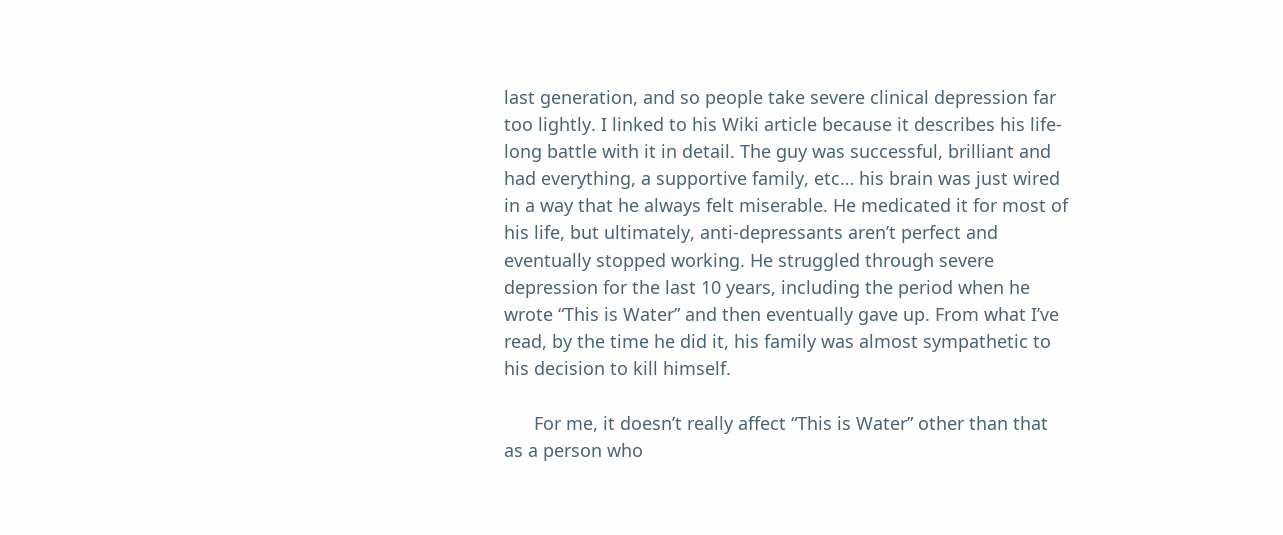last generation, and so people take severe clinical depression far too lightly. I linked to his Wiki article because it describes his life-long battle with it in detail. The guy was successful, brilliant and had everything, a supportive family, etc… his brain was just wired in a way that he always felt miserable. He medicated it for most of his life, but ultimately, anti-depressants aren’t perfect and eventually stopped working. He struggled through severe depression for the last 10 years, including the period when he wrote “This is Water” and then eventually gave up. From what I’ve read, by the time he did it, his family was almost sympathetic to his decision to kill himself.

      For me, it doesn’t really affect “This is Water” other than that as a person who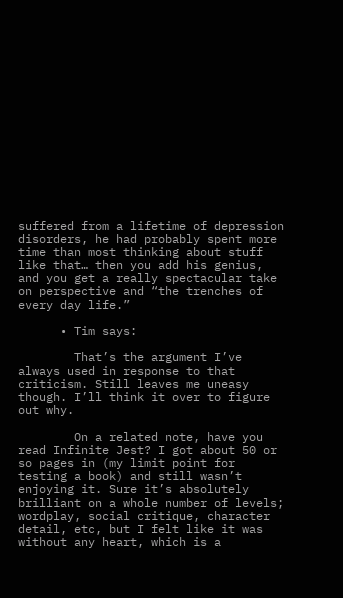suffered from a lifetime of depression disorders, he had probably spent more time than most thinking about stuff like that… then you add his genius, and you get a really spectacular take on perspective and “the trenches of every day life.”

      • Tim says:

        That’s the argument I’ve always used in response to that criticism. Still leaves me uneasy though. I’ll think it over to figure out why.

        On a related note, have you read Infinite Jest? I got about 50 or so pages in (my limit point for testing a book) and still wasn’t enjoying it. Sure it’s absolutely brilliant on a whole number of levels; wordplay, social critique, character detail, etc, but I felt like it was without any heart, which is a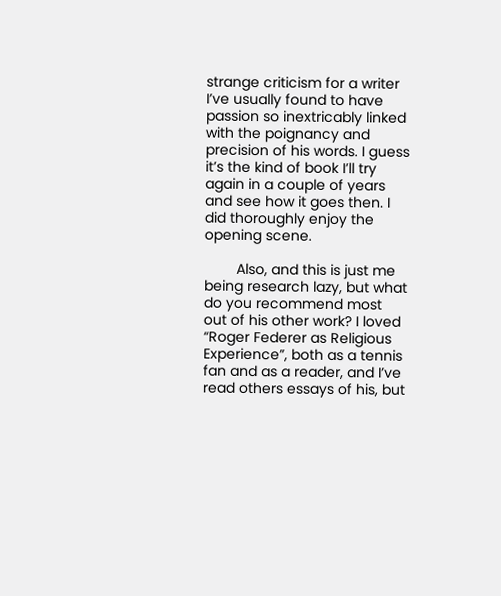strange criticism for a writer I’ve usually found to have passion so inextricably linked with the poignancy and precision of his words. I guess it’s the kind of book I’ll try again in a couple of years and see how it goes then. I did thoroughly enjoy the opening scene.

        Also, and this is just me being research lazy, but what do you recommend most out of his other work? I loved “Roger Federer as Religious Experience”, both as a tennis fan and as a reader, and I’ve read others essays of his, but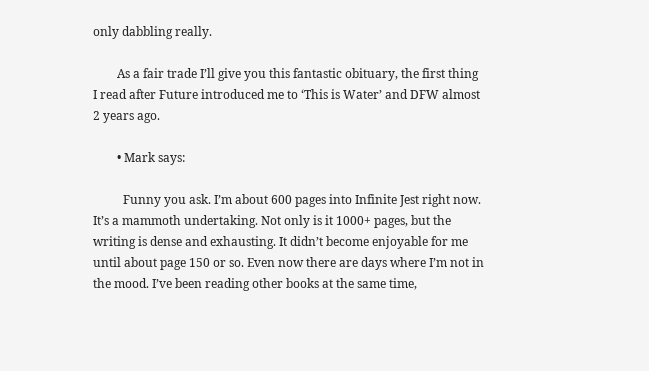only dabbling really.

        As a fair trade I’ll give you this fantastic obituary, the first thing I read after Future introduced me to ‘This is Water’ and DFW almost 2 years ago.

        • Mark says:

          Funny you ask. I’m about 600 pages into Infinite Jest right now. It’s a mammoth undertaking. Not only is it 1000+ pages, but the writing is dense and exhausting. It didn’t become enjoyable for me until about page 150 or so. Even now there are days where I’m not in the mood. I’ve been reading other books at the same time,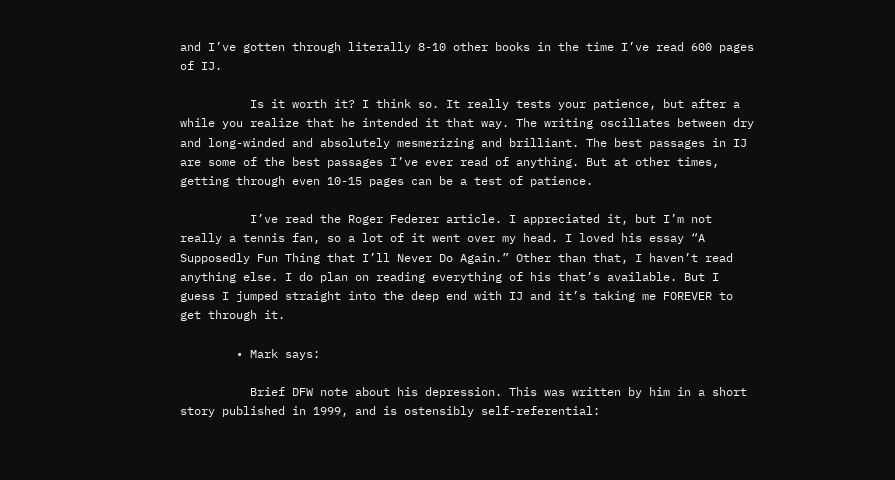and I’ve gotten through literally 8-10 other books in the time I’ve read 600 pages of IJ.

          Is it worth it? I think so. It really tests your patience, but after a while you realize that he intended it that way. The writing oscillates between dry and long-winded and absolutely mesmerizing and brilliant. The best passages in IJ are some of the best passages I’ve ever read of anything. But at other times, getting through even 10-15 pages can be a test of patience.

          I’ve read the Roger Federer article. I appreciated it, but I’m not really a tennis fan, so a lot of it went over my head. I loved his essay “A Supposedly Fun Thing that I’ll Never Do Again.” Other than that, I haven’t read anything else. I do plan on reading everything of his that’s available. But I guess I jumped straight into the deep end with IJ and it’s taking me FOREVER to get through it.

        • Mark says:

          Brief DFW note about his depression. This was written by him in a short story published in 1999, and is ostensibly self-referential: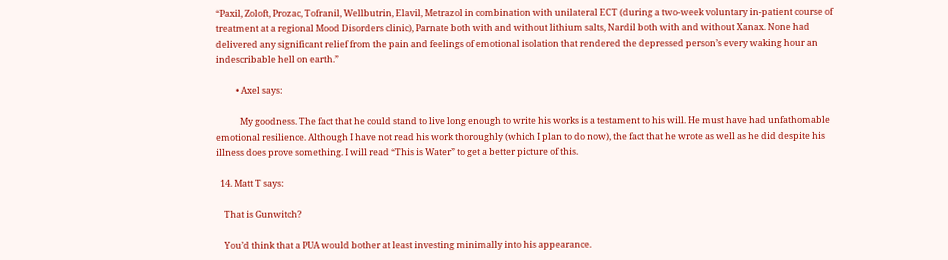“Paxil, Zoloft, Prozac, Tofranil, Wellbutrin, Elavil, Metrazol in combination with unilateral ECT (during a two-week voluntary in-patient course of treatment at a regional Mood Disorders clinic), Parnate both with and without lithium salts, Nardil both with and without Xanax. None had delivered any significant relief from the pain and feelings of emotional isolation that rendered the depressed person’s every waking hour an indescribable hell on earth.”

          • Axel says:

            My goodness. The fact that he could stand to live long enough to write his works is a testament to his will. He must have had unfathomable emotional resilience. Although I have not read his work thoroughly (which I plan to do now), the fact that he wrote as well as he did despite his illness does prove something. I will read “This is Water” to get a better picture of this.

  14. Matt T says:

    That is Gunwitch?

    You’d think that a PUA would bother at least investing minimally into his appearance.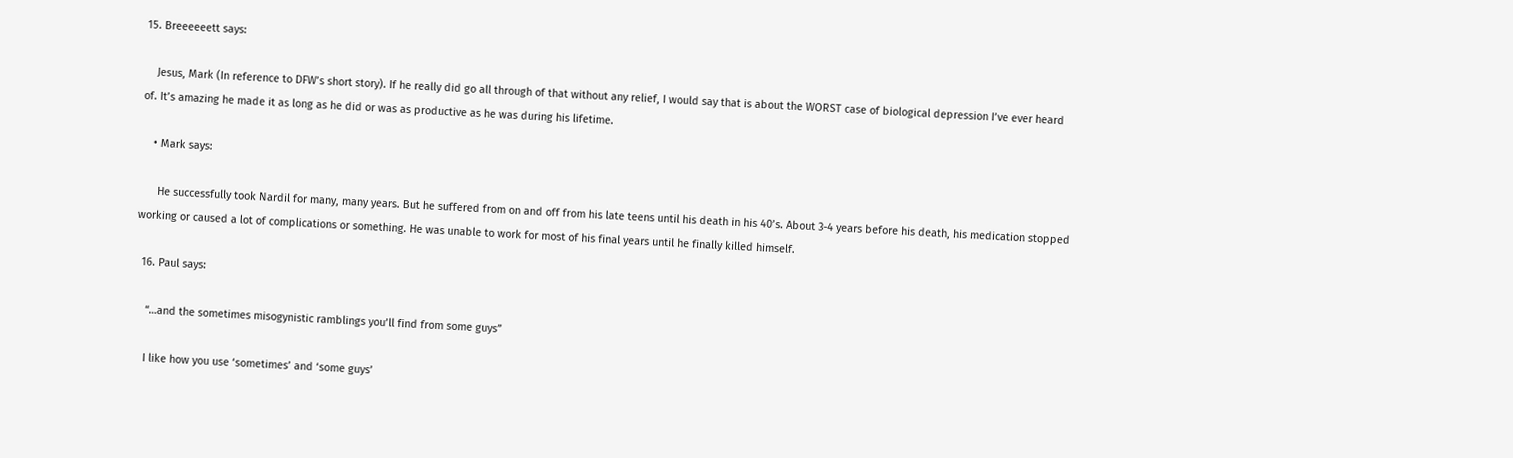15. Breeeeeett says:

    Jesus, Mark (In reference to DFW’s short story). If he really did go all through of that without any relief, I would say that is about the WORST case of biological depression I’ve ever heard of. It’s amazing he made it as long as he did or was as productive as he was during his lifetime.

    • Mark says:

      He successfully took Nardil for many, many years. But he suffered from on and off from his late teens until his death in his 40’s. About 3-4 years before his death, his medication stopped working or caused a lot of complications or something. He was unable to work for most of his final years until he finally killed himself.

  16. Paul says:

    “…and the sometimes misogynistic ramblings you’ll find from some guys”

    I like how you use ‘sometimes’ and ‘some guys’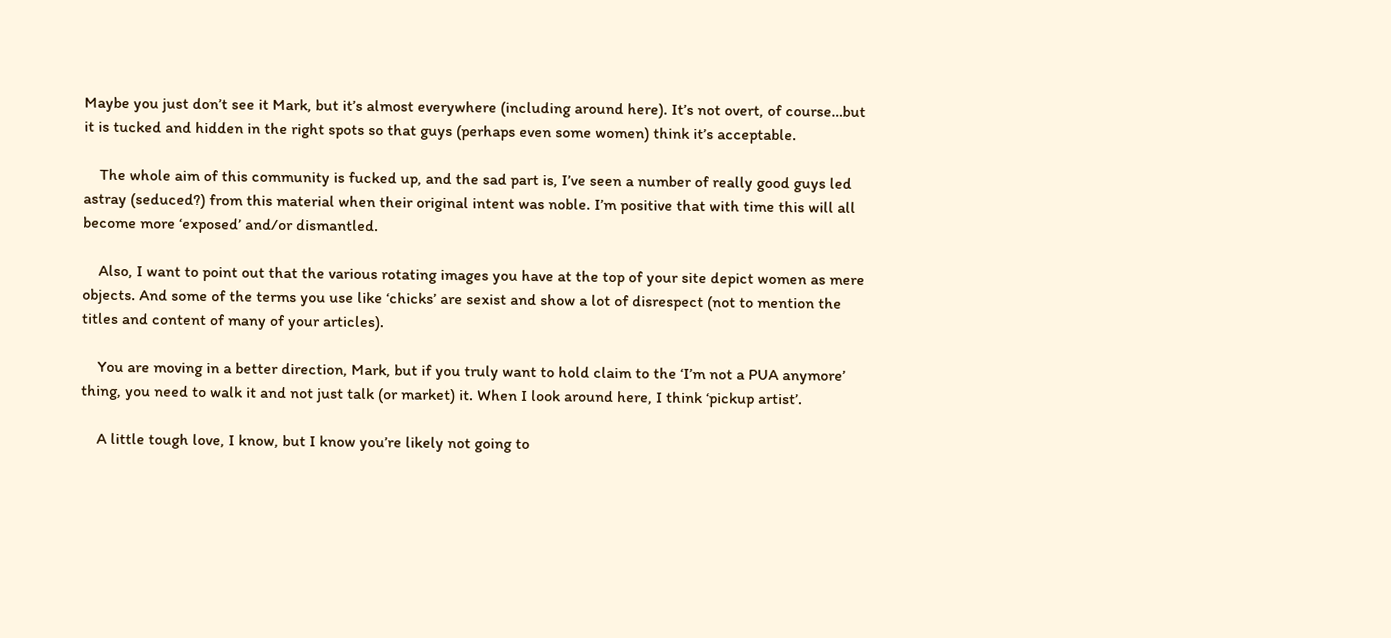Maybe you just don’t see it Mark, but it’s almost everywhere (including around here). It’s not overt, of course…but it is tucked and hidden in the right spots so that guys (perhaps even some women) think it’s acceptable.

    The whole aim of this community is fucked up, and the sad part is, I’ve seen a number of really good guys led astray (seduced?) from this material when their original intent was noble. I’m positive that with time this will all become more ‘exposed’ and/or dismantled.

    Also, I want to point out that the various rotating images you have at the top of your site depict women as mere objects. And some of the terms you use like ‘chicks’ are sexist and show a lot of disrespect (not to mention the titles and content of many of your articles).

    You are moving in a better direction, Mark, but if you truly want to hold claim to the ‘I’m not a PUA anymore’ thing, you need to walk it and not just talk (or market) it. When I look around here, I think ‘pickup artist’.

    A little tough love, I know, but I know you’re likely not going to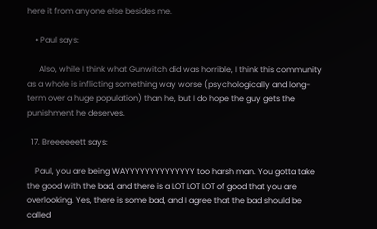here it from anyone else besides me.

    • Paul says:

      Also, while I think what Gunwitch did was horrible, I think this community as a whole is inflicting something way worse (psychologically and long-term over a huge population) than he, but I do hope the guy gets the punishment he deserves.

  17. Breeeeeett says:

    Paul, you are being WAYYYYYYYYYYYYYY too harsh man. You gotta take the good with the bad, and there is a LOT LOT LOT of good that you are overlooking. Yes, there is some bad, and I agree that the bad should be called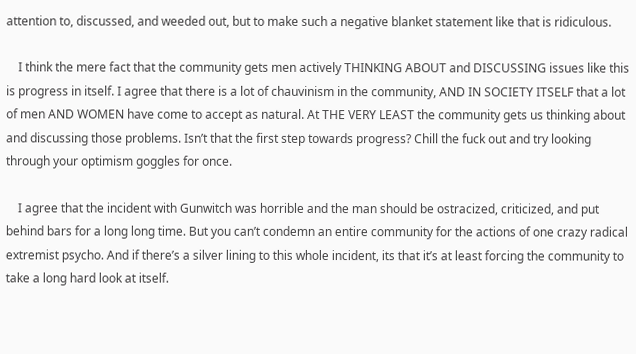attention to, discussed, and weeded out, but to make such a negative blanket statement like that is ridiculous.

    I think the mere fact that the community gets men actively THINKING ABOUT and DISCUSSING issues like this is progress in itself. I agree that there is a lot of chauvinism in the community, AND IN SOCIETY ITSELF that a lot of men AND WOMEN have come to accept as natural. At THE VERY LEAST the community gets us thinking about and discussing those problems. Isn’t that the first step towards progress? Chill the fuck out and try looking through your optimism goggles for once.

    I agree that the incident with Gunwitch was horrible and the man should be ostracized, criticized, and put behind bars for a long long time. But you can’t condemn an entire community for the actions of one crazy radical extremist psycho. And if there’s a silver lining to this whole incident, its that it’s at least forcing the community to take a long hard look at itself.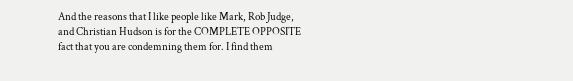And the reasons that I like people like Mark, Rob Judge, and Christian Hudson is for the COMPLETE OPPOSITE fact that you are condemning them for. I find them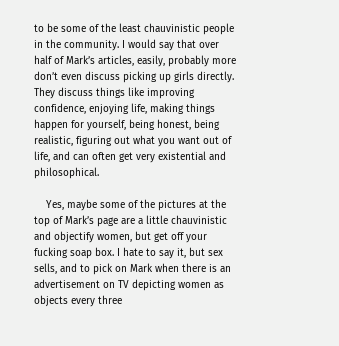to be some of the least chauvinistic people in the community. I would say that over half of Mark’s articles, easily, probably more don’t even discuss picking up girls directly. They discuss things like improving confidence, enjoying life, making things happen for yourself, being honest, being realistic, figuring out what you want out of life, and can often get very existential and philosophical.

    Yes, maybe some of the pictures at the top of Mark’s page are a little chauvinistic and objectify women, but get off your fucking soap box. I hate to say it, but sex sells, and to pick on Mark when there is an advertisement on TV depicting women as objects every three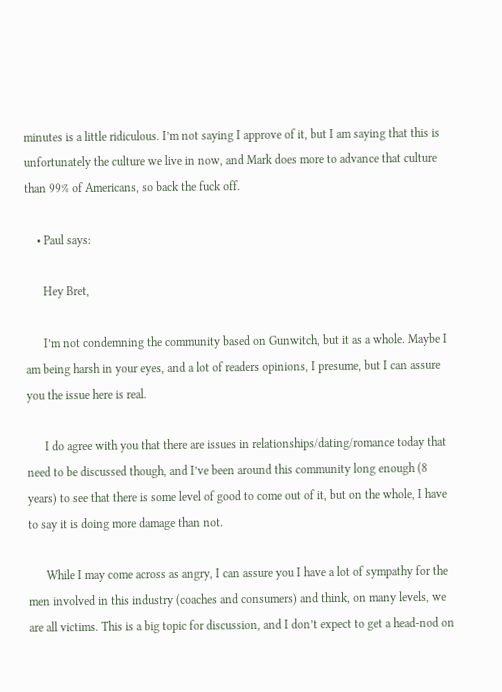minutes is a little ridiculous. I’m not saying I approve of it, but I am saying that this is unfortunately the culture we live in now, and Mark does more to advance that culture than 99% of Americans, so back the fuck off.

    • Paul says:

      Hey Bret,

      I’m not condemning the community based on Gunwitch, but it as a whole. Maybe I am being harsh in your eyes, and a lot of readers opinions, I presume, but I can assure you the issue here is real.

      I do agree with you that there are issues in relationships/dating/romance today that need to be discussed though, and I’ve been around this community long enough (8 years) to see that there is some level of good to come out of it, but on the whole, I have to say it is doing more damage than not.

      While I may come across as angry, I can assure you I have a lot of sympathy for the men involved in this industry (coaches and consumers) and think, on many levels, we are all victims. This is a big topic for discussion, and I don’t expect to get a head-nod on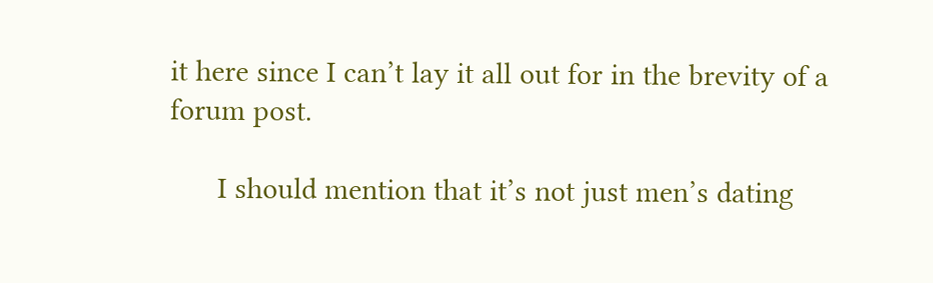it here since I can’t lay it all out for in the brevity of a forum post.

      I should mention that it’s not just men’s dating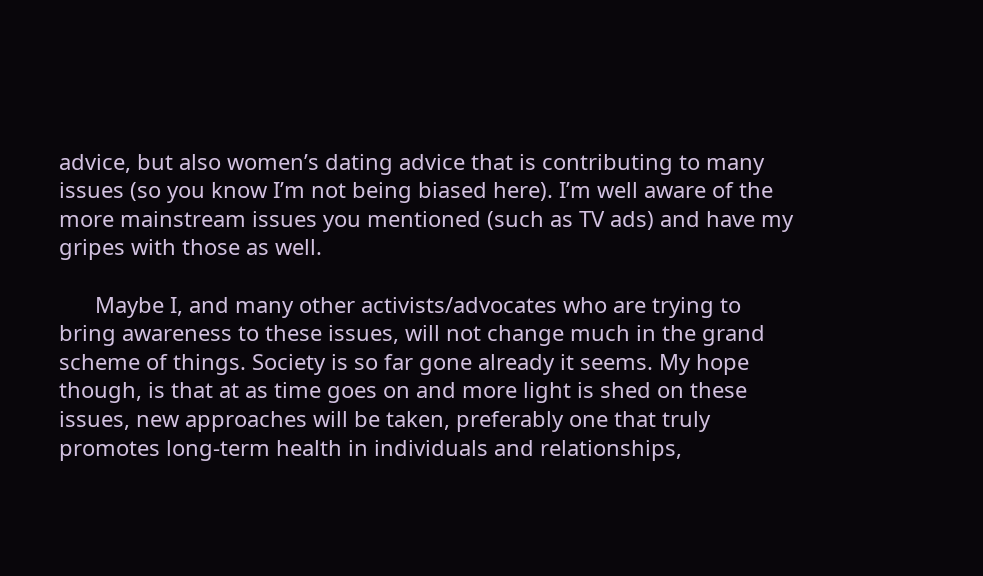advice, but also women’s dating advice that is contributing to many issues (so you know I’m not being biased here). I’m well aware of the more mainstream issues you mentioned (such as TV ads) and have my gripes with those as well.

      Maybe I, and many other activists/advocates who are trying to bring awareness to these issues, will not change much in the grand scheme of things. Society is so far gone already it seems. My hope though, is that at as time goes on and more light is shed on these issues, new approaches will be taken, preferably one that truly promotes long-term health in individuals and relationships,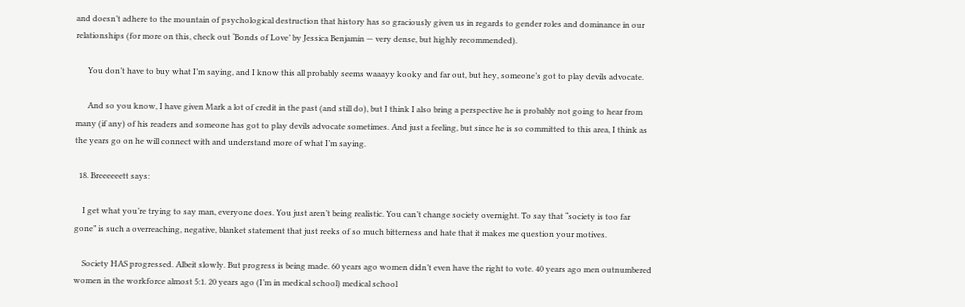and doesn’t adhere to the mountain of psychological destruction that history has so graciously given us in regards to gender roles and dominance in our relationships (for more on this, check out ‘Bonds of Love’ by Jessica Benjamin — very dense, but highly recommended).

      You don’t have to buy what I’m saying, and I know this all probably seems waaayy kooky and far out, but hey, someone’s got to play devils advocate.

      And so you know, I have given Mark a lot of credit in the past (and still do), but I think I also bring a perspective he is probably not going to hear from many (if any) of his readers and someone has got to play devils advocate sometimes. And just a feeling, but since he is so committed to this area, I think as the years go on he will connect with and understand more of what I’m saying.

  18. Breeeeeett says:

    I get what you’re trying to say man, everyone does. You just aren’t being realistic. You can’t change society overnight. To say that “society is too far gone” is such a overreaching, negative, blanket statement that just reeks of so much bitterness and hate that it makes me question your motives.

    Society HAS progressed. Albeit slowly. But progress is being made. 60 years ago women didn’t even have the right to vote. 40 years ago men outnumbered women in the workforce almost 5:1. 20 years ago (I’m in medical school) medical school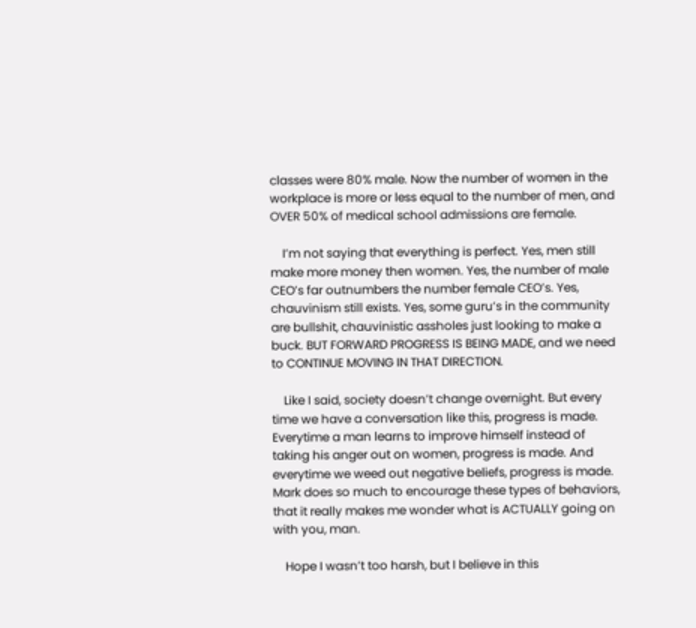classes were 80% male. Now the number of women in the workplace is more or less equal to the number of men, and OVER 50% of medical school admissions are female.

    I’m not saying that everything is perfect. Yes, men still make more money then women. Yes, the number of male CEO’s far outnumbers the number female CEO’s. Yes, chauvinism still exists. Yes, some guru’s in the community are bullshit, chauvinistic assholes just looking to make a buck. BUT FORWARD PROGRESS IS BEING MADE, and we need to CONTINUE MOVING IN THAT DIRECTION.

    Like I said, society doesn’t change overnight. But every time we have a conversation like this, progress is made. Everytime a man learns to improve himself instead of taking his anger out on women, progress is made. And everytime we weed out negative beliefs, progress is made. Mark does so much to encourage these types of behaviors, that it really makes me wonder what is ACTUALLY going on with you, man.

    Hope I wasn’t too harsh, but I believe in this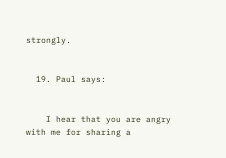strongly.


  19. Paul says:


    I hear that you are angry with me for sharing a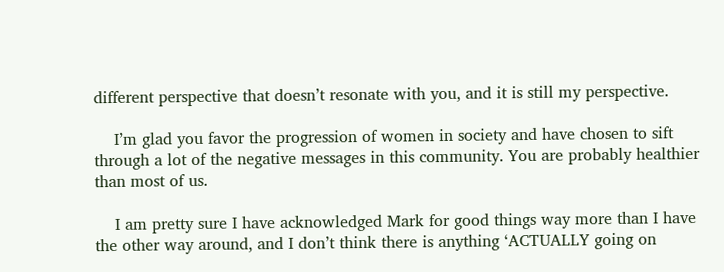different perspective that doesn’t resonate with you, and it is still my perspective.

    I’m glad you favor the progression of women in society and have chosen to sift through a lot of the negative messages in this community. You are probably healthier than most of us.

    I am pretty sure I have acknowledged Mark for good things way more than I have the other way around, and I don’t think there is anything ‘ACTUALLY going on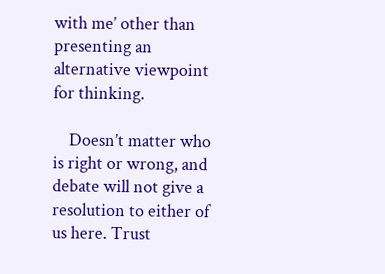with me’ other than presenting an alternative viewpoint for thinking.

    Doesn’t matter who is right or wrong, and debate will not give a resolution to either of us here. Trust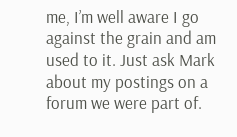me, I’m well aware I go against the grain and am used to it. Just ask Mark about my postings on a forum we were part of.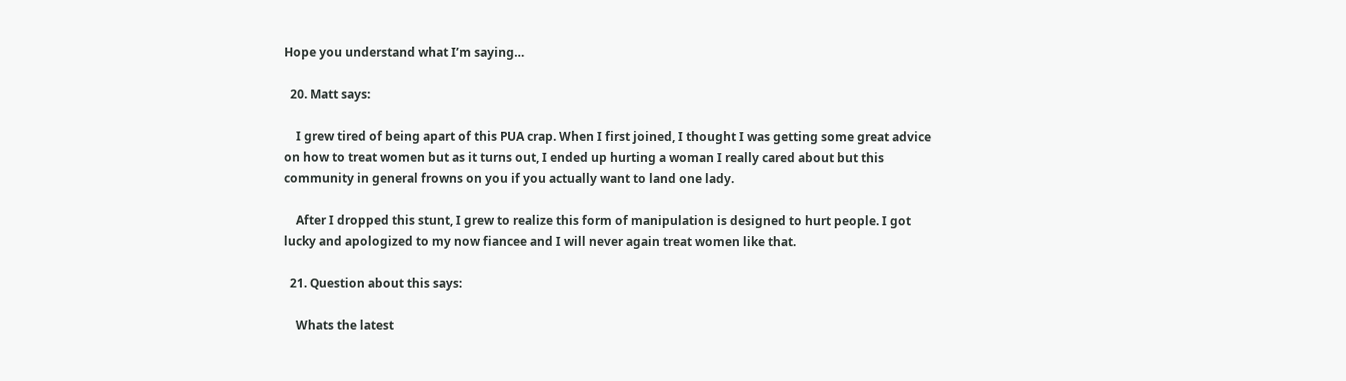Hope you understand what I’m saying…

  20. Matt says:

    I grew tired of being apart of this PUA crap. When I first joined, I thought I was getting some great advice on how to treat women but as it turns out, I ended up hurting a woman I really cared about but this community in general frowns on you if you actually want to land one lady.

    After I dropped this stunt, I grew to realize this form of manipulation is designed to hurt people. I got lucky and apologized to my now fiancee and I will never again treat women like that.

  21. Question about this says:

    Whats the latest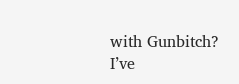with Gunbitch? I’ve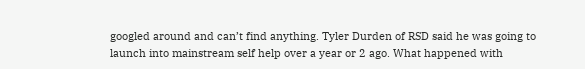googled around and can’t find anything. Tyler Durden of RSD said he was going to launch into mainstream self help over a year or 2 ago. What happened with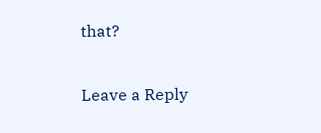that?

Leave a Reply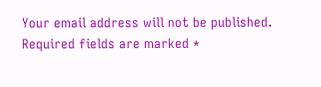Your email address will not be published. Required fields are marked *